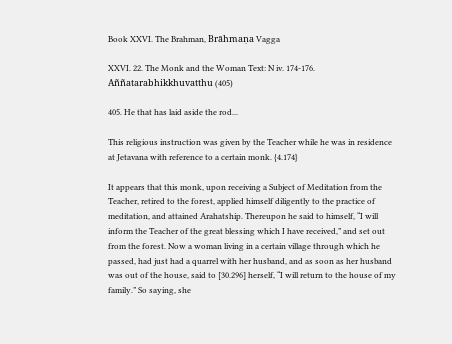Book XXVI. The Brahman, Brāhmaṇa Vagga

XXVI. 22. The Monk and the Woman Text: N iv. 174-176.
Aññatarabhikkhuvatthu (405)

405. He that has laid aside the rod...

This religious instruction was given by the Teacher while he was in residence at Jetavana with reference to a certain monk. {4.174}

It appears that this monk, upon receiving a Subject of Meditation from the Teacher, retired to the forest, applied himself diligently to the practice of meditation, and attained Arahatship. Thereupon he said to himself, “I will inform the Teacher of the great blessing which I have received,” and set out from the forest. Now a woman living in a certain village through which he passed, had just had a quarrel with her husband, and as soon as her husband was out of the house, said to [30.296] herself, “I will return to the house of my family.” So saying, she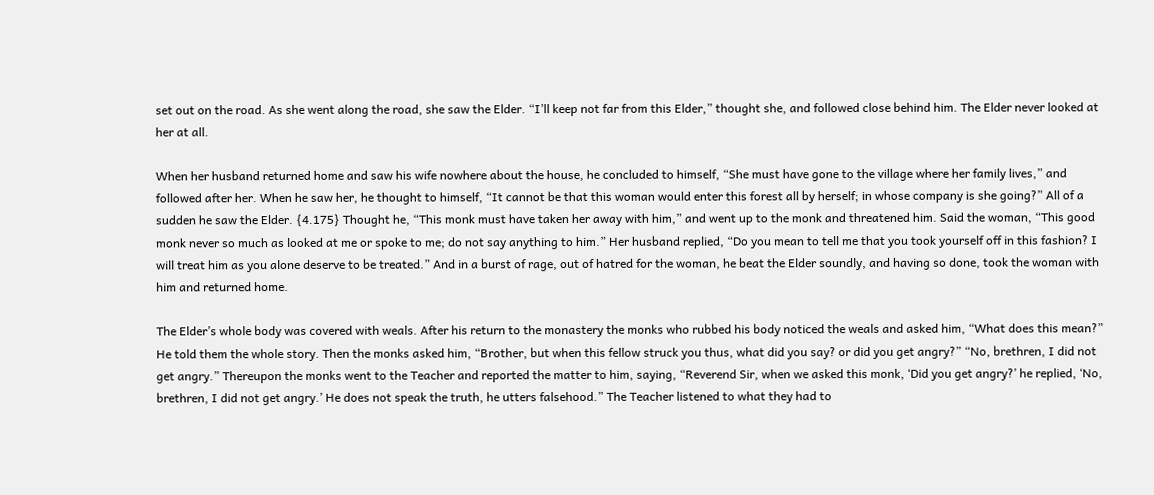set out on the road. As she went along the road, she saw the Elder. “I’ll keep not far from this Elder,” thought she, and followed close behind him. The Elder never looked at her at all.

When her husband returned home and saw his wife nowhere about the house, he concluded to himself, “She must have gone to the village where her family lives,” and followed after her. When he saw her, he thought to himself, “It cannot be that this woman would enter this forest all by herself; in whose company is she going?” All of a sudden he saw the Elder. {4.175} Thought he, “This monk must have taken her away with him,” and went up to the monk and threatened him. Said the woman, “This good monk never so much as looked at me or spoke to me; do not say anything to him.” Her husband replied, “Do you mean to tell me that you took yourself off in this fashion? I will treat him as you alone deserve to be treated.” And in a burst of rage, out of hatred for the woman, he beat the Elder soundly, and having so done, took the woman with him and returned home.

The Elder’s whole body was covered with weals. After his return to the monastery the monks who rubbed his body noticed the weals and asked him, “What does this mean?” He told them the whole story. Then the monks asked him, “Brother, but when this fellow struck you thus, what did you say? or did you get angry?” “No, brethren, I did not get angry.” Thereupon the monks went to the Teacher and reported the matter to him, saying, “Reverend Sir, when we asked this monk, ‘Did you get angry?’ he replied, ‘No, brethren, I did not get angry.’ He does not speak the truth, he utters falsehood.” The Teacher listened to what they had to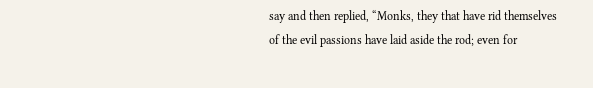say and then replied, “Monks, they that have rid themselves of the evil passions have laid aside the rod; even for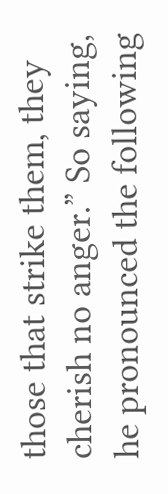those that strike them, they cherish no anger.” So saying, he pronounced the following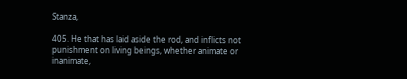Stanza,

405. He that has laid aside the rod, and inflicts not punishment on living beings, whether animate or inanimate,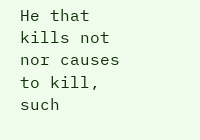He that kills not nor causes to kill, such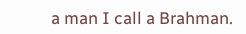a man I call a Brahman.